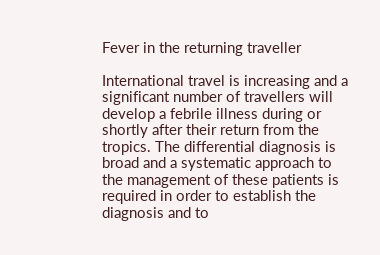Fever in the returning traveller

International travel is increasing and a significant number of travellers will develop a febrile illness during or shortly after their return from the tropics. The differential diagnosis is broad and a systematic approach to the management of these patients is required in order to establish the diagnosis and to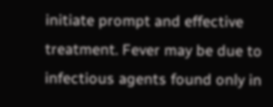initiate prompt and effective treatment. Fever may be due to infectious agents found only in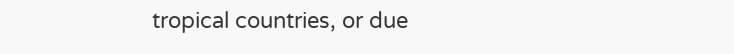tropical countries, or due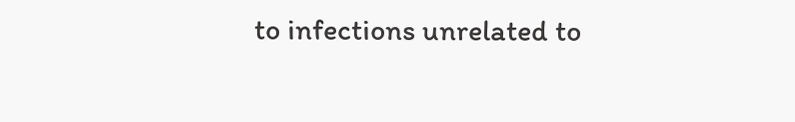to infections unrelated to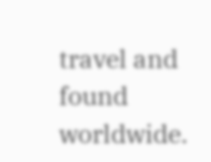travel and found worldwide.